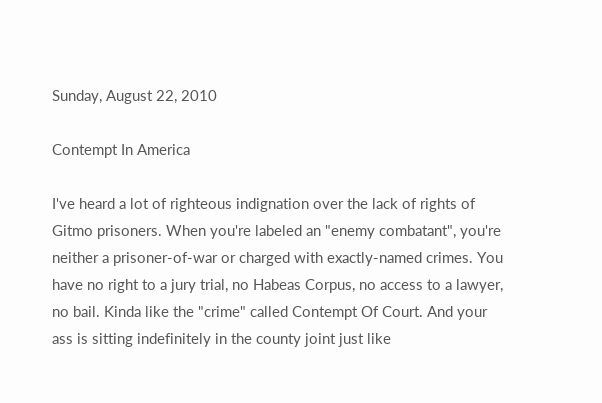Sunday, August 22, 2010

Contempt In America

I've heard a lot of righteous indignation over the lack of rights of Gitmo prisoners. When you're labeled an "enemy combatant", you're neither a prisoner-of-war or charged with exactly-named crimes. You have no right to a jury trial, no Habeas Corpus, no access to a lawyer, no bail. Kinda like the "crime" called Contempt Of Court. And your ass is sitting indefinitely in the county joint just like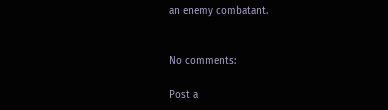an enemy combatant.


No comments:

Post a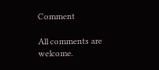Comment

All comments are welcome.